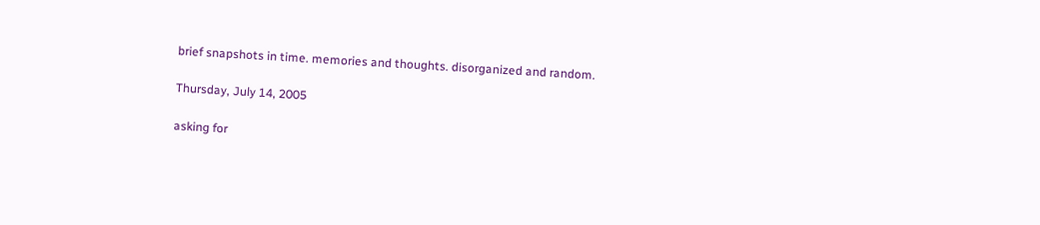brief snapshots in time. memories and thoughts. disorganized and random.

Thursday, July 14, 2005

asking for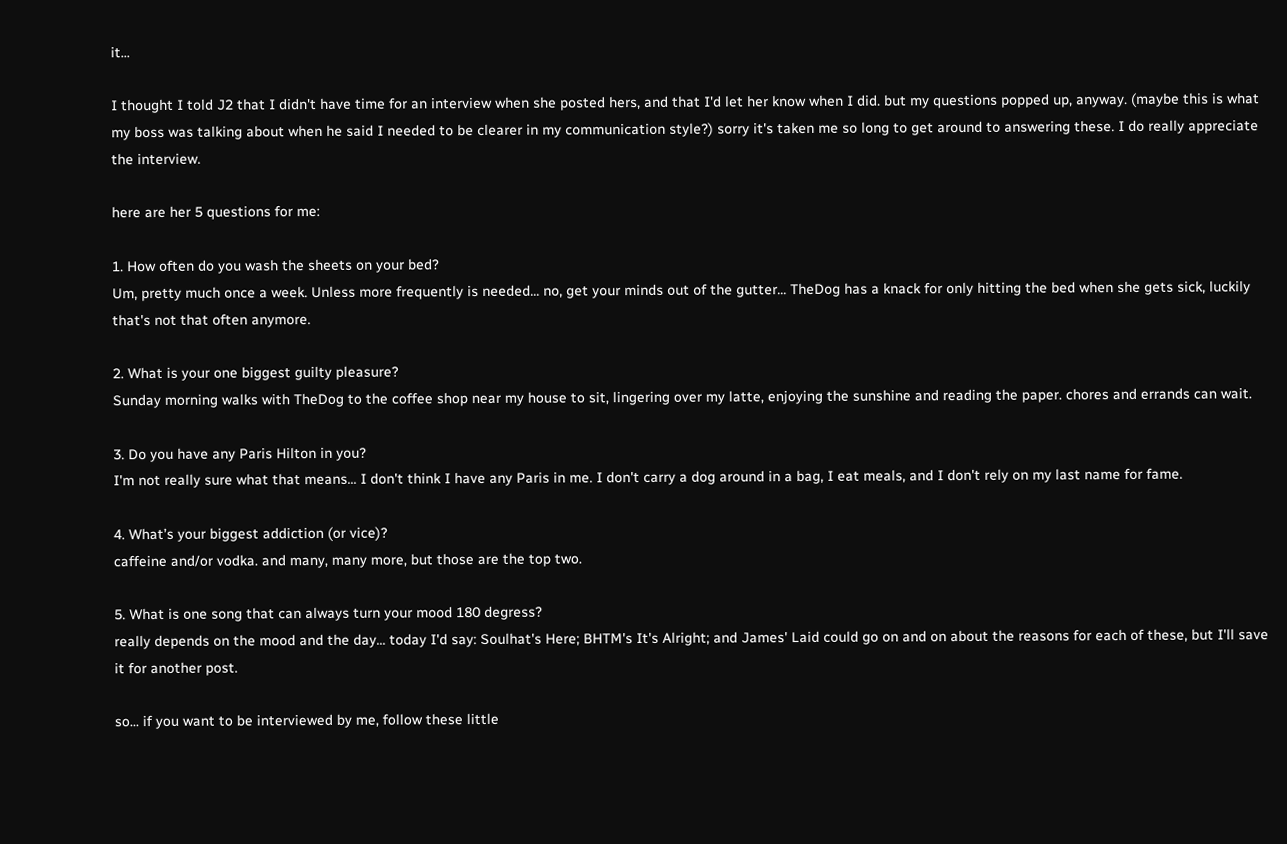it...

I thought I told J2 that I didn't have time for an interview when she posted hers, and that I'd let her know when I did. but my questions popped up, anyway. (maybe this is what my boss was talking about when he said I needed to be clearer in my communication style?) sorry it's taken me so long to get around to answering these. I do really appreciate the interview.

here are her 5 questions for me:

1. How often do you wash the sheets on your bed?
Um, pretty much once a week. Unless more frequently is needed... no, get your minds out of the gutter... TheDog has a knack for only hitting the bed when she gets sick, luckily that's not that often anymore.

2. What is your one biggest guilty pleasure?
Sunday morning walks with TheDog to the coffee shop near my house to sit, lingering over my latte, enjoying the sunshine and reading the paper. chores and errands can wait.

3. Do you have any Paris Hilton in you?
I'm not really sure what that means... I don't think I have any Paris in me. I don't carry a dog around in a bag, I eat meals, and I don't rely on my last name for fame.

4. What’s your biggest addiction (or vice)?
caffeine and/or vodka. and many, many more, but those are the top two.

5. What is one song that can always turn your mood 180 degress?
really depends on the mood and the day... today I'd say: Soulhat's Here; BHTM's It's Alright; and James' Laid could go on and on about the reasons for each of these, but I'll save it for another post.

so... if you want to be interviewed by me, follow these little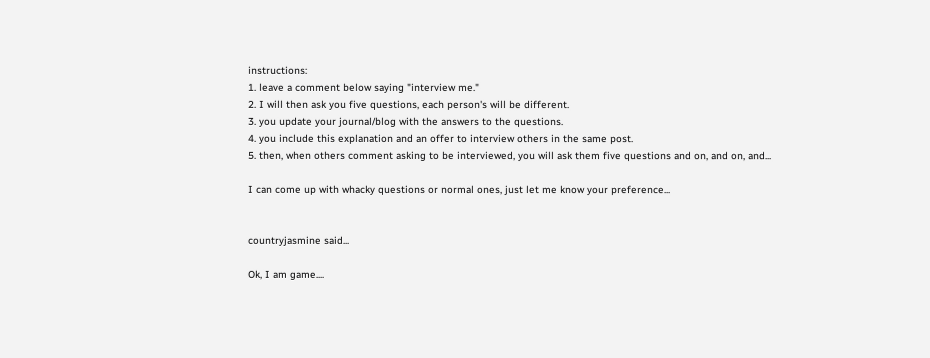instructions:
1. leave a comment below saying "interview me."
2. I will then ask you five questions, each person's will be different.
3. you update your journal/blog with the answers to the questions.
4. you include this explanation and an offer to interview others in the same post.
5. then, when others comment asking to be interviewed, you will ask them five questions and on, and on, and...

I can come up with whacky questions or normal ones, just let me know your preference...


countryjasmine said...

Ok, I am game....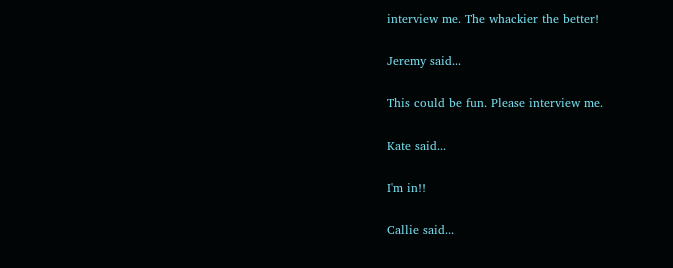interview me. The whackier the better!

Jeremy said...

This could be fun. Please interview me.

Kate said...

I'm in!!

Callie said...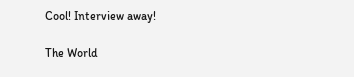Cool! Interview away!

The World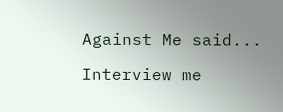Against Me said...

Interview me